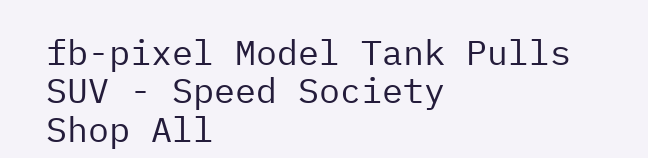fb-pixel Model Tank Pulls SUV - Speed Society
Shop All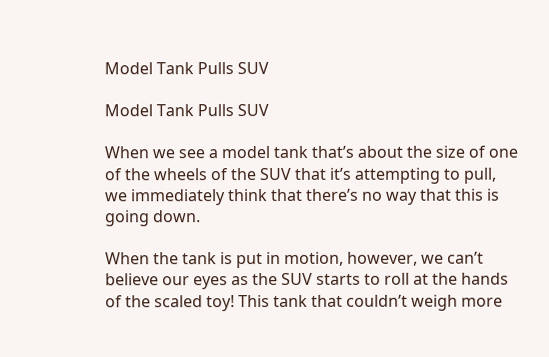Model Tank Pulls SUV

Model Tank Pulls SUV

When we see a model tank that’s about the size of one of the wheels of the SUV that it’s attempting to pull, we immediately think that there’s no way that this is going down.

When the tank is put in motion, however, we can’t believe our eyes as the SUV starts to roll at the hands of the scaled toy! This tank that couldn’t weigh more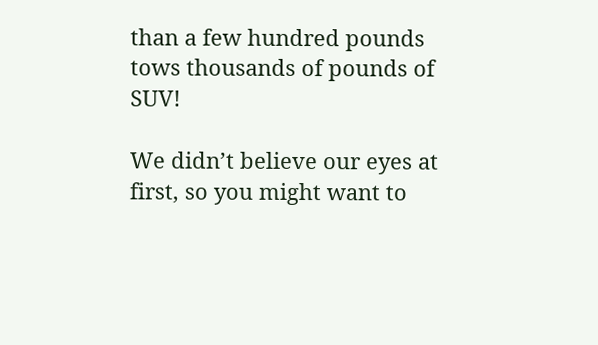than a few hundred pounds tows thousands of pounds of SUV!

We didn’t believe our eyes at first, so you might want to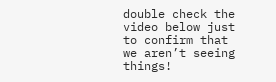double check the video below just to confirm that we aren’t seeing things!